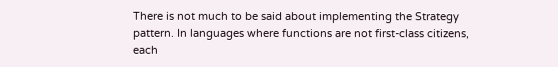There is not much to be said about implementing the Strategy pattern. In languages where functions are not first-class citizens, each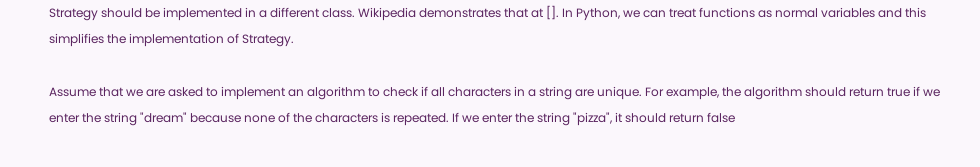Strategy should be implemented in a different class. Wikipedia demonstrates that at []. In Python, we can treat functions as normal variables and this simplifies the implementation of Strategy.

Assume that we are asked to implement an algorithm to check if all characters in a string are unique. For example, the algorithm should return true if we enter the string "dream" because none of the characters is repeated. If we enter the string "pizza", it should return false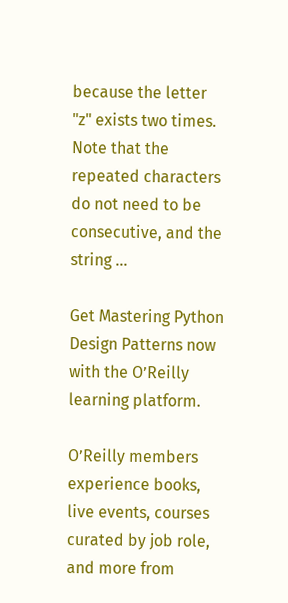because the letter "z" exists two times. Note that the repeated characters do not need to be consecutive, and the string ...

Get Mastering Python Design Patterns now with the O’Reilly learning platform.

O’Reilly members experience books, live events, courses curated by job role, and more from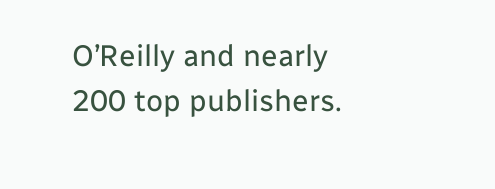O’Reilly and nearly 200 top publishers.